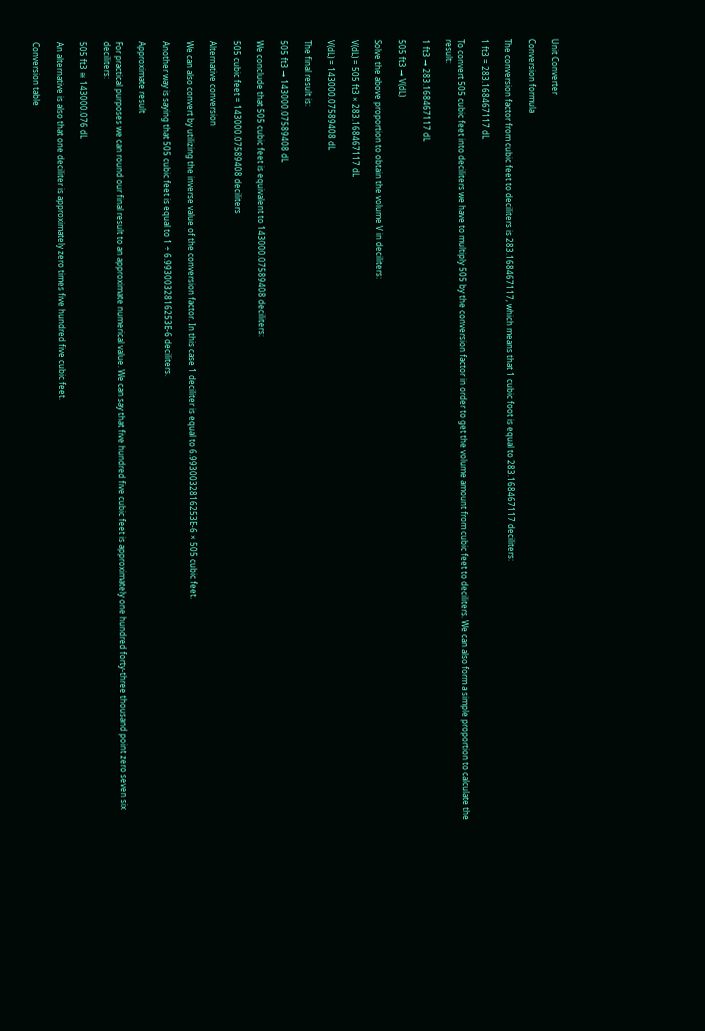Unit Converter

Conversion formula

The conversion factor from cubic feet to deciliters is 283.168467117, which means that 1 cubic foot is equal to 283.168467117 deciliters:

1 ft3 = 283.168467117 dL

To convert 505 cubic feet into deciliters we have to multiply 505 by the conversion factor in order to get the volume amount from cubic feet to deciliters. We can also form a simple proportion to calculate the result:

1 ft3 → 283.168467117 dL

505 ft3 → V(dL)

Solve the above proportion to obtain the volume V in deciliters:

V(dL) = 505 ft3 × 283.168467117 dL

V(dL) = 143000.07589408 dL

The final result is:

505 ft3 → 143000.07589408 dL

We conclude that 505 cubic feet is equivalent to 143000.07589408 deciliters:

505 cubic feet = 143000.07589408 deciliters

Alternative conversion

We can also convert by utilizing the inverse value of the conversion factor. In this case 1 deciliter is equal to 6.9930032816253E-6 × 505 cubic feet.

Another way is saying that 505 cubic feet is equal to 1 ÷ 6.9930032816253E-6 deciliters.

Approximate result

For practical purposes we can round our final result to an approximate numerical value. We can say that five hundred five cubic feet is approximately one hundred forty-three thousand point zero seven six deciliters:

505 ft3 ≅ 143000.076 dL

An alternative is also that one deciliter is approximately zero times five hundred five cubic feet.

Conversion table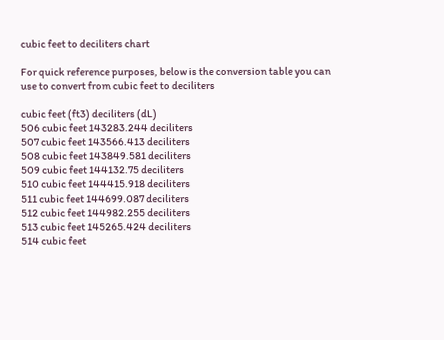cubic feet to deciliters chart

For quick reference purposes, below is the conversion table you can use to convert from cubic feet to deciliters

cubic feet (ft3) deciliters (dL)
506 cubic feet 143283.244 deciliters
507 cubic feet 143566.413 deciliters
508 cubic feet 143849.581 deciliters
509 cubic feet 144132.75 deciliters
510 cubic feet 144415.918 deciliters
511 cubic feet 144699.087 deciliters
512 cubic feet 144982.255 deciliters
513 cubic feet 145265.424 deciliters
514 cubic feet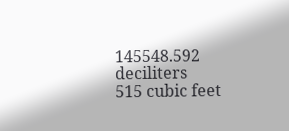145548.592 deciliters
515 cubic feet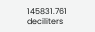145831.761 deciliters